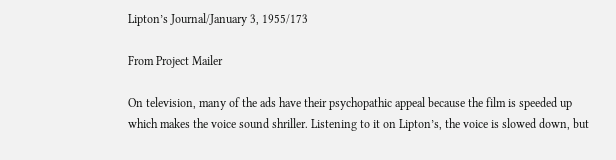Lipton’s Journal/January 3, 1955/173

From Project Mailer

On television, many of the ads have their psychopathic appeal because the film is speeded up which makes the voice sound shriller. Listening to it on Lipton’s, the voice is slowed down, but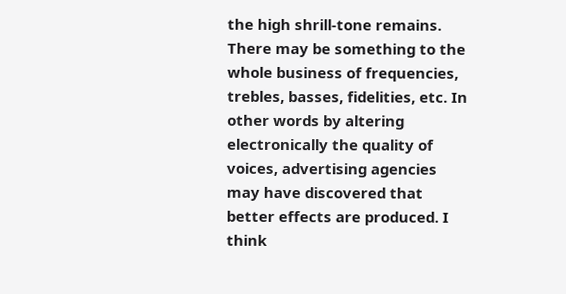the high shrill-tone remains. There may be something to the whole business of frequencies, trebles, basses, fidelities, etc. In other words by altering electronically the quality of voices, advertising agencies may have discovered that better effects are produced. I think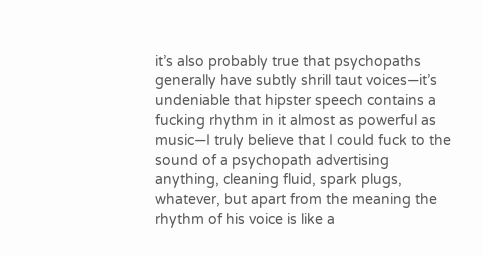it’s also probably true that psychopaths generally have subtly shrill taut voices—it’s undeniable that hipster speech contains a fucking rhythm in it almost as powerful as music—I truly believe that I could fuck to the sound of a psychopath advertising anything, cleaning fluid, spark plugs, whatever, but apart from the meaning the rhythm of his voice is like a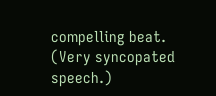compelling beat. (Very syncopated speech.)